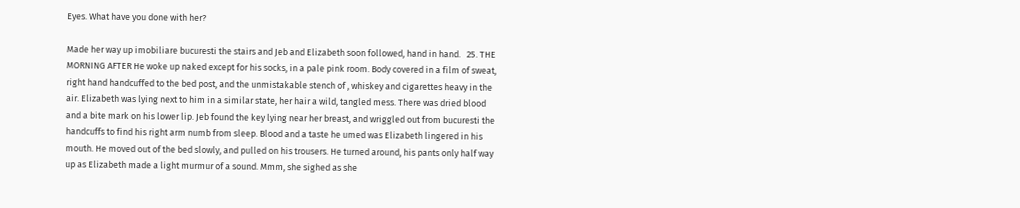Eyes. What have you done with her?

Made her way up imobiliare bucuresti the stairs and Jeb and Elizabeth soon followed, hand in hand.   25. THE MORNING AFTER He woke up naked except for his socks, in a pale pink room. Body covered in a film of sweat, right hand handcuffed to the bed post, and the unmistakable stench of , whiskey and cigarettes heavy in the air. Elizabeth was lying next to him in a similar state, her hair a wild, tangled mess. There was dried blood and a bite mark on his lower lip. Jeb found the key lying near her breast, and wriggled out from bucuresti the handcuffs to find his right arm numb from sleep. Blood and a taste he umed was Elizabeth lingered in his mouth. He moved out of the bed slowly, and pulled on his trousers. He turned around, his pants only half way up as Elizabeth made a light murmur of a sound. Mmm, she sighed as she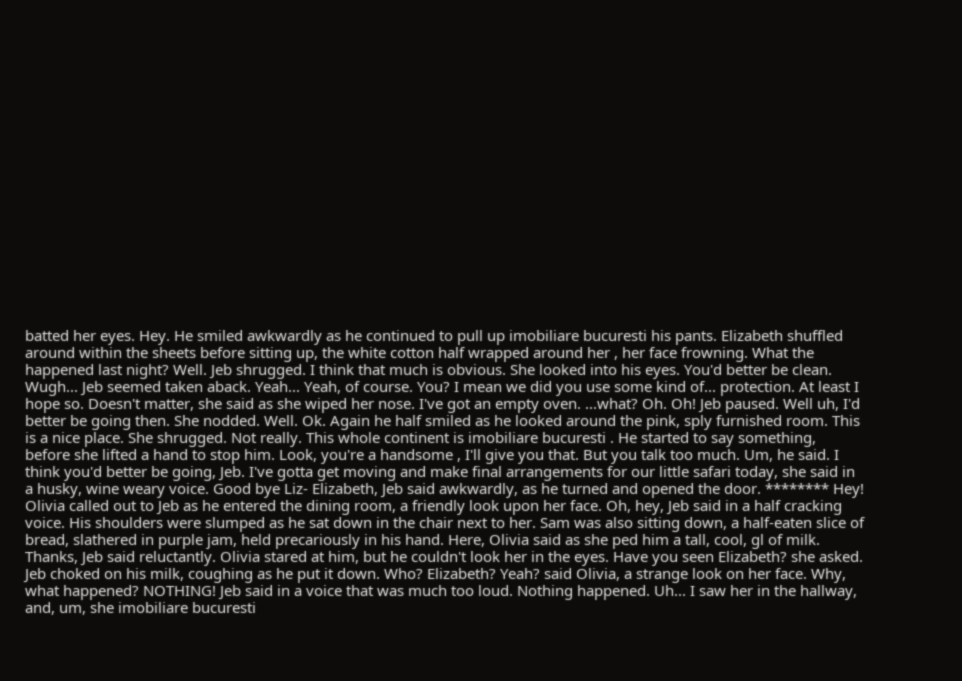batted her eyes. Hey. He smiled awkwardly as he continued to pull up imobiliare bucuresti his pants. Elizabeth shuffled around within the sheets before sitting up, the white cotton half wrapped around her , her face frowning. What the happened last night? Well. Jeb shrugged. I think that much is obvious. She looked into his eyes. You'd better be clean. Wugh... Jeb seemed taken aback. Yeah... Yeah, of course. You? I mean we did you use some kind of... protection. At least I hope so. Doesn't matter, she said as she wiped her nose. I've got an empty oven. ...what? Oh. Oh! Jeb paused. Well uh, I'd better be going then. She nodded. Well. Ok. Again he half smiled as he looked around the pink, sply furnished room. This is a nice place. She shrugged. Not really. This whole continent is imobiliare bucuresti . He started to say something, before she lifted a hand to stop him. Look, you're a handsome , I'll give you that. But you talk too much. Um, he said. I think you'd better be going, Jeb. I've gotta get moving and make final arrangements for our little safari today, she said in a husky, wine weary voice. Good bye Liz- Elizabeth, Jeb said awkwardly, as he turned and opened the door. ******** Hey! Olivia called out to Jeb as he entered the dining room, a friendly look upon her face. Oh, hey, Jeb said in a half cracking voice. His shoulders were slumped as he sat down in the chair next to her. Sam was also sitting down, a half-eaten slice of bread, slathered in purple jam, held precariously in his hand. Here, Olivia said as she ped him a tall, cool, gl of milk. Thanks, Jeb said reluctantly. Olivia stared at him, but he couldn't look her in the eyes. Have you seen Elizabeth? she asked. Jeb choked on his milk, coughing as he put it down. Who? Elizabeth? Yeah? said Olivia, a strange look on her face. Why, what happened? NOTHING! Jeb said in a voice that was much too loud. Nothing happened. Uh... I saw her in the hallway, and, um, she imobiliare bucuresti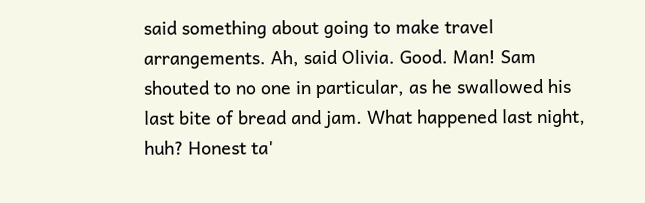said something about going to make travel arrangements. Ah, said Olivia. Good. Man! Sam shouted to no one in particular, as he swallowed his last bite of bread and jam. What happened last night, huh? Honest ta'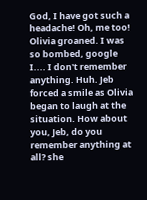God, I have got such a headache! Oh, me too! Olivia groaned. I was so bombed, google I.... I don't remember anything. Huh. Jeb forced a smile as Olivia began to laugh at the situation. How about you, Jeb, do you remember anything at all? she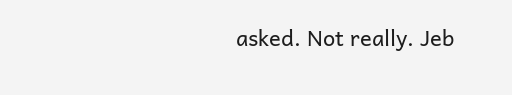asked. Not really. Jeb